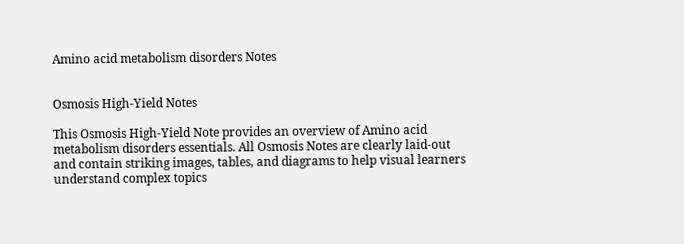Amino acid metabolism disorders Notes


Osmosis High-Yield Notes

This Osmosis High-Yield Note provides an overview of Amino acid metabolism disorders essentials. All Osmosis Notes are clearly laid-out and contain striking images, tables, and diagrams to help visual learners understand complex topics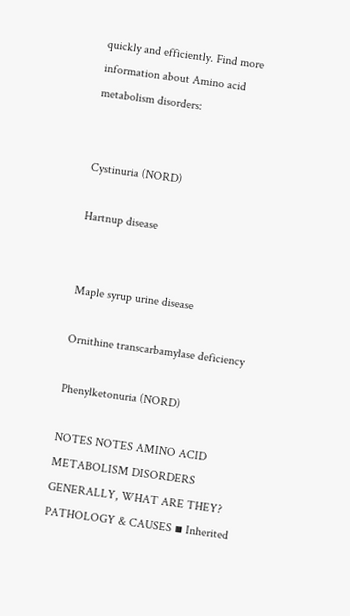quickly and efficiently. Find more information about Amino acid metabolism disorders:


Cystinuria (NORD)

Hartnup disease


Maple syrup urine disease

Ornithine transcarbamylase deficiency

Phenylketonuria (NORD)

NOTES NOTES AMINO ACID METABOLISM DISORDERS GENERALLY, WHAT ARE THEY? PATHOLOGY & CAUSES ▪ Inherited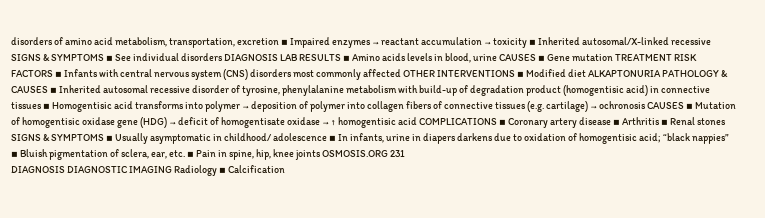disorders of amino acid metabolism, transportation, excretion ▪ Impaired enzymes → reactant accumulation → toxicity ▪ Inherited autosomal/X-linked recessive SIGNS & SYMPTOMS ▪ See individual disorders DIAGNOSIS LAB RESULTS ▪ Amino acids levels in blood, urine CAUSES ▪ Gene mutation TREATMENT RISK FACTORS ▪ Infants with central nervous system (CNS) disorders most commonly affected OTHER INTERVENTIONS ▪ Modified diet ALKAPTONURIA PATHOLOGY & CAUSES ▪ Inherited autosomal recessive disorder of tyrosine, phenylalanine metabolism with build-up of degradation product (homogentisic acid) in connective tissues ▪ Homogentisic acid transforms into polymer → deposition of polymer into collagen fibers of connective tissues (e.g. cartilage) → ochronosis CAUSES ▪ Mutation of homogentisic oxidase gene (HDG) → deficit of homogentisate oxidase → ↑ homogentisic acid COMPLICATIONS ▪ Coronary artery disease ▪ Arthritis ▪ Renal stones SIGNS & SYMPTOMS ▪ Usually asymptomatic in childhood/ adolescence ▪ In infants, urine in diapers darkens due to oxidation of homogentisic acid; “black nappies” ▪ Bluish pigmentation of sclera, ear, etc. ▪ Pain in spine, hip, knee joints OSMOSIS.ORG 231
DIAGNOSIS DIAGNOSTIC IMAGING Radiology ▪ Calcification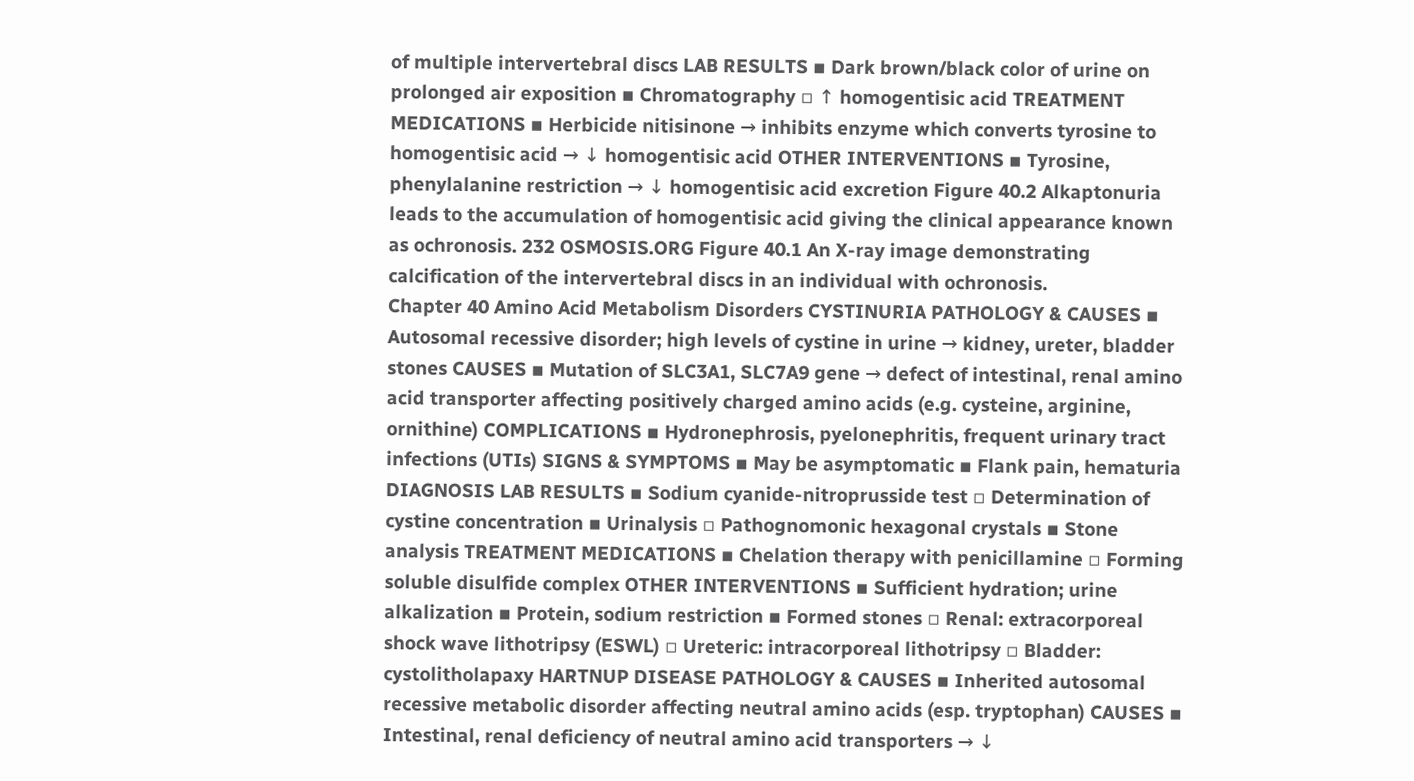of multiple intervertebral discs LAB RESULTS ▪ Dark brown/black color of urine on prolonged air exposition ▪ Chromatography ▫ ↑ homogentisic acid TREATMENT MEDICATIONS ▪ Herbicide nitisinone → inhibits enzyme which converts tyrosine to homogentisic acid → ↓ homogentisic acid OTHER INTERVENTIONS ▪ Tyrosine, phenylalanine restriction → ↓ homogentisic acid excretion Figure 40.2 Alkaptonuria leads to the accumulation of homogentisic acid giving the clinical appearance known as ochronosis. 232 OSMOSIS.ORG Figure 40.1 An X-ray image demonstrating calcification of the intervertebral discs in an individual with ochronosis.
Chapter 40 Amino Acid Metabolism Disorders CYSTINURIA PATHOLOGY & CAUSES ▪ Autosomal recessive disorder; high levels of cystine in urine → kidney, ureter, bladder stones CAUSES ▪ Mutation of SLC3A1, SLC7A9 gene → defect of intestinal, renal amino acid transporter affecting positively charged amino acids (e.g. cysteine, arginine, ornithine) COMPLICATIONS ▪ Hydronephrosis, pyelonephritis, frequent urinary tract infections (UTIs) SIGNS & SYMPTOMS ▪ May be asymptomatic ▪ Flank pain, hematuria DIAGNOSIS LAB RESULTS ▪ Sodium cyanide-nitroprusside test ▫ Determination of cystine concentration ▪ Urinalysis ▫ Pathognomonic hexagonal crystals ▪ Stone analysis TREATMENT MEDICATIONS ▪ Chelation therapy with penicillamine ▫ Forming soluble disulfide complex OTHER INTERVENTIONS ▪ Sufficient hydration; urine alkalization ▪ Protein, sodium restriction ▪ Formed stones ▫ Renal: extracorporeal shock wave lithotripsy (ESWL) ▫ Ureteric: intracorporeal lithotripsy ▫ Bladder: cystolitholapaxy HARTNUP DISEASE PATHOLOGY & CAUSES ▪ Inherited autosomal recessive metabolic disorder affecting neutral amino acids (esp. tryptophan) CAUSES ▪ Intestinal, renal deficiency of neutral amino acid transporters → ↓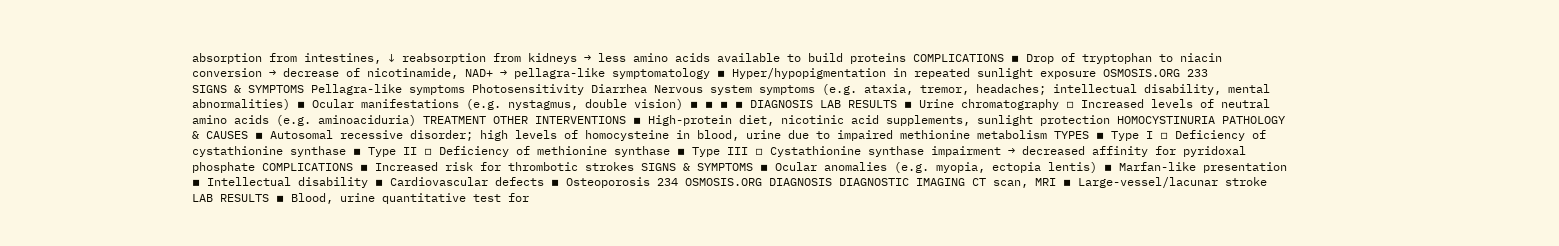absorption from intestines, ↓ reabsorption from kidneys → less amino acids available to build proteins COMPLICATIONS ▪ Drop of tryptophan to niacin conversion → decrease of nicotinamide, NAD+ → pellagra-like symptomatology ▪ Hyper/hypopigmentation in repeated sunlight exposure OSMOSIS.ORG 233
SIGNS & SYMPTOMS Pellagra-like symptoms Photosensitivity Diarrhea Nervous system symptoms (e.g. ataxia, tremor, headaches; intellectual disability, mental abnormalities) ▪ Ocular manifestations (e.g. nystagmus, double vision) ▪ ▪ ▪ ▪ DIAGNOSIS LAB RESULTS ▪ Urine chromatography ▫ Increased levels of neutral amino acids (e.g. aminoaciduria) TREATMENT OTHER INTERVENTIONS ▪ High-protein diet, nicotinic acid supplements, sunlight protection HOMOCYSTINURIA PATHOLOGY & CAUSES ▪ Autosomal recessive disorder; high levels of homocysteine in blood, urine due to impaired methionine metabolism TYPES ▪ Type I ▫ Deficiency of cystathionine synthase ▪ Type II ▫ Deficiency of methionine synthase ▪ Type III ▫ Cystathionine synthase impairment → decreased affinity for pyridoxal phosphate COMPLICATIONS ▪ Increased risk for thrombotic strokes SIGNS & SYMPTOMS ▪ Ocular anomalies (e.g. myopia, ectopia lentis) ▪ Marfan-like presentation ▪ Intellectual disability ▪ Cardiovascular defects ▪ Osteoporosis 234 OSMOSIS.ORG DIAGNOSIS DIAGNOSTIC IMAGING CT scan, MRI ▪ Large-vessel/lacunar stroke LAB RESULTS ▪ Blood, urine quantitative test for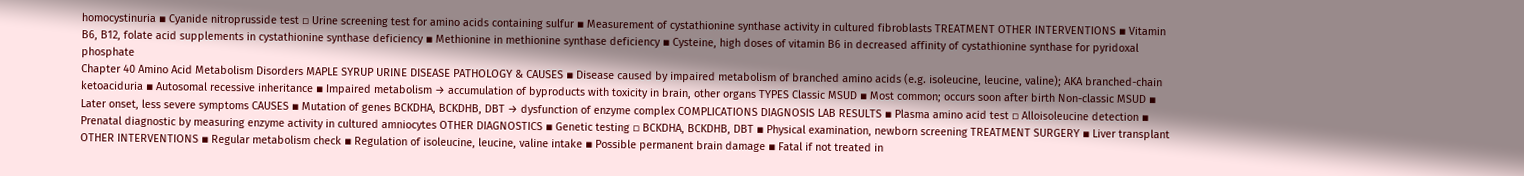homocystinuria ▪ Cyanide nitroprusside test ▫ Urine screening test for amino acids containing sulfur ▪ Measurement of cystathionine synthase activity in cultured fibroblasts TREATMENT OTHER INTERVENTIONS ▪ Vitamin B6, B12, folate acid supplements in cystathionine synthase deficiency ▪ Methionine in methionine synthase deficiency ▪ Cysteine, high doses of vitamin B6 in decreased affinity of cystathionine synthase for pyridoxal phosphate
Chapter 40 Amino Acid Metabolism Disorders MAPLE SYRUP URINE DISEASE PATHOLOGY & CAUSES ▪ Disease caused by impaired metabolism of branched amino acids (e.g. isoleucine, leucine, valine); AKA branched-chain ketoaciduria ▪ Autosomal recessive inheritance ▪ Impaired metabolism → accumulation of byproducts with toxicity in brain, other organs TYPES Classic MSUD ▪ Most common; occurs soon after birth Non-classic MSUD ▪ Later onset, less severe symptoms CAUSES ▪ Mutation of genes BCKDHA, BCKDHB, DBT → dysfunction of enzyme complex COMPLICATIONS DIAGNOSIS LAB RESULTS ▪ Plasma amino acid test ▫ Alloisoleucine detection ▪ Prenatal diagnostic by measuring enzyme activity in cultured amniocytes OTHER DIAGNOSTICS ▪ Genetic testing ▫ BCKDHA, BCKDHB, DBT ▪ Physical examination, newborn screening TREATMENT SURGERY ▪ Liver transplant OTHER INTERVENTIONS ▪ Regular metabolism check ▪ Regulation of isoleucine, leucine, valine intake ▪ Possible permanent brain damage ▪ Fatal if not treated in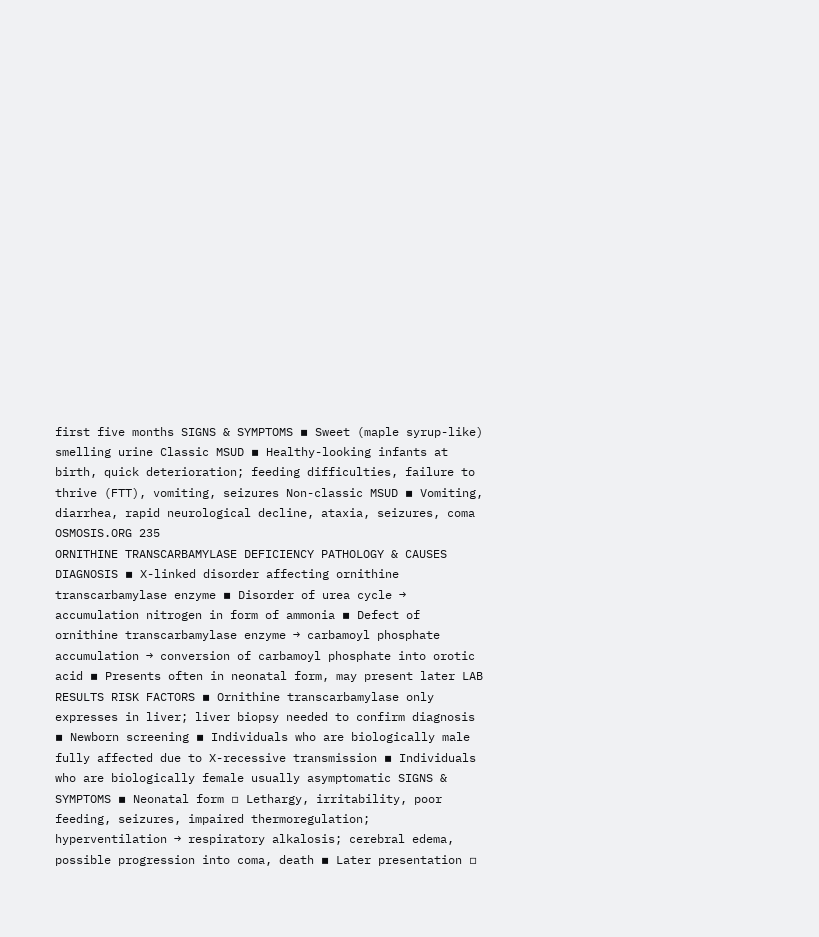first five months SIGNS & SYMPTOMS ▪ Sweet (maple syrup-like) smelling urine Classic MSUD ▪ Healthy-looking infants at birth, quick deterioration; feeding difficulties, failure to thrive (FTT), vomiting, seizures Non-classic MSUD ▪ Vomiting, diarrhea, rapid neurological decline, ataxia, seizures, coma OSMOSIS.ORG 235
ORNITHINE TRANSCARBAMYLASE DEFICIENCY PATHOLOGY & CAUSES DIAGNOSIS ▪ X-linked disorder affecting ornithine transcarbamylase enzyme ▪ Disorder of urea cycle → accumulation nitrogen in form of ammonia ▪ Defect of ornithine transcarbamylase enzyme → carbamoyl phosphate accumulation → conversion of carbamoyl phosphate into orotic acid ▪ Presents often in neonatal form, may present later LAB RESULTS RISK FACTORS ▪ Ornithine transcarbamylase only expresses in liver; liver biopsy needed to confirm diagnosis ▪ Newborn screening ▪ Individuals who are biologically male fully affected due to X-recessive transmission ▪ Individuals who are biologically female usually asymptomatic SIGNS & SYMPTOMS ▪ Neonatal form ▫ Lethargy, irritability, poor feeding, seizures, impaired thermoregulation; hyperventilation → respiratory alkalosis; cerebral edema, possible progression into coma, death ▪ Later presentation ▫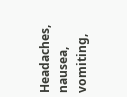Headaches, nausea, vomiting,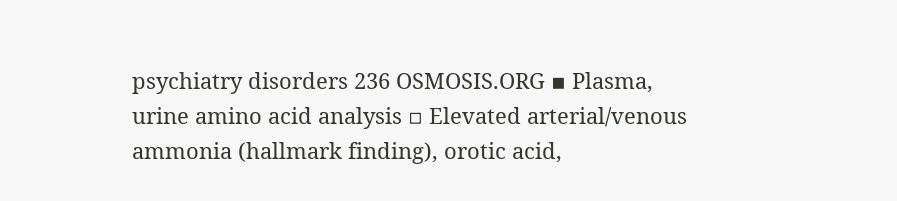psychiatry disorders 236 OSMOSIS.ORG ▪ Plasma, urine amino acid analysis ▫ Elevated arterial/venous ammonia (hallmark finding), orotic acid,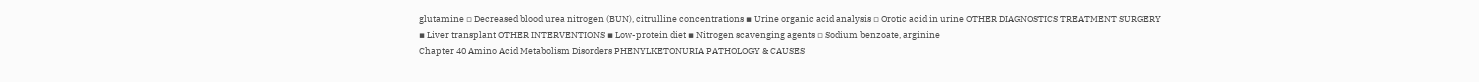glutamine ▫ Decreased blood urea nitrogen (BUN), citrulline concentrations ▪ Urine organic acid analysis ▫ Orotic acid in urine OTHER DIAGNOSTICS TREATMENT SURGERY ▪ Liver transplant OTHER INTERVENTIONS ▪ Low-protein diet ▪ Nitrogen scavenging agents ▫ Sodium benzoate, arginine
Chapter 40 Amino Acid Metabolism Disorders PHENYLKETONURIA PATHOLOGY & CAUSES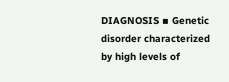DIAGNOSIS ▪ Genetic disorder characterized by high levels of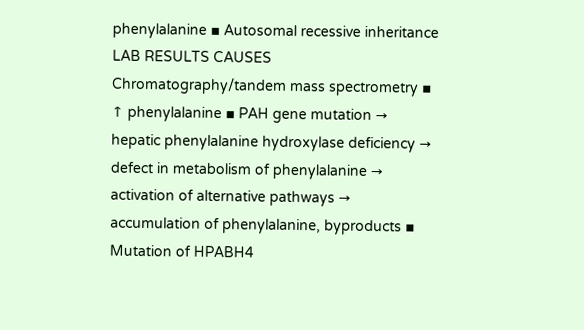phenylalanine ▪ Autosomal recessive inheritance LAB RESULTS CAUSES Chromatography/tandem mass spectrometry ▪ ↑ phenylalanine ▪ PAH gene mutation → hepatic phenylalanine hydroxylase deficiency → defect in metabolism of phenylalanine → activation of alternative pathways → accumulation of phenylalanine, byproducts ▪ Mutation of HPABH4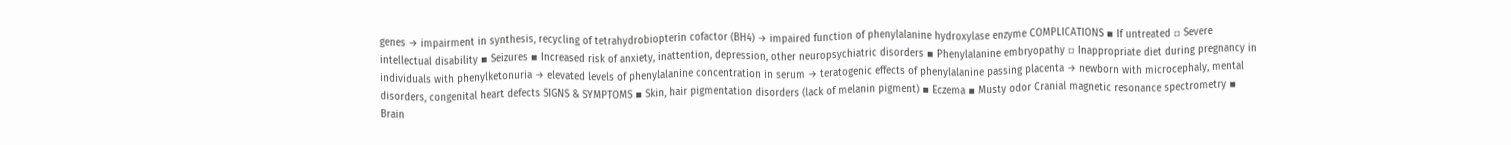genes → impairment in synthesis, recycling of tetrahydrobiopterin cofactor (BH4) → impaired function of phenylalanine hydroxylase enzyme COMPLICATIONS ▪ If untreated ▫ Severe intellectual disability ▪ Seizures ▪ Increased risk of anxiety, inattention, depression, other neuropsychiatric disorders ▪ Phenylalanine embryopathy ▫ Inappropriate diet during pregnancy in individuals with phenylketonuria → elevated levels of phenylalanine concentration in serum → teratogenic effects of phenylalanine passing placenta → newborn with microcephaly, mental disorders, congenital heart defects SIGNS & SYMPTOMS ▪ Skin, hair pigmentation disorders (lack of melanin pigment) ▪ Eczema ▪ Musty odor Cranial magnetic resonance spectrometry ▪ Brain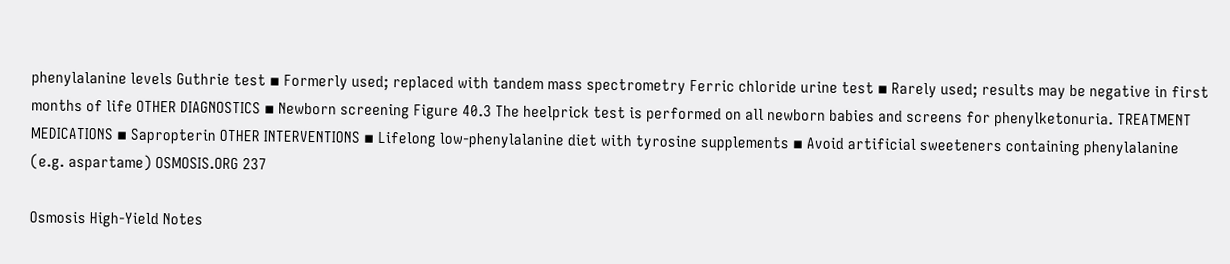phenylalanine levels Guthrie test ▪ Formerly used; replaced with tandem mass spectrometry Ferric chloride urine test ▪ Rarely used; results may be negative in first months of life OTHER DIAGNOSTICS ▪ Newborn screening Figure 40.3 The heelprick test is performed on all newborn babies and screens for phenylketonuria. TREATMENT MEDICATIONS ▪ Sapropterin OTHER INTERVENTIONS ▪ Lifelong low-phenylalanine diet with tyrosine supplements ▪ Avoid artificial sweeteners containing phenylalanine (e.g. aspartame) OSMOSIS.ORG 237

Osmosis High-Yield Notes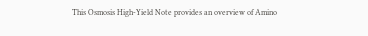This Osmosis High-Yield Note provides an overview of Amino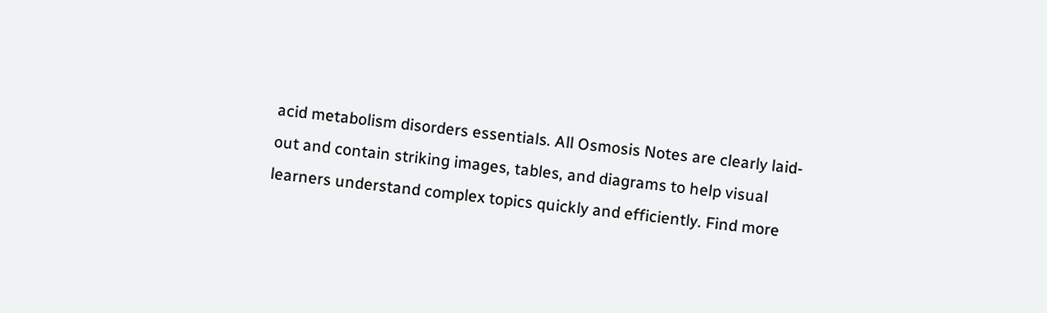acid metabolism disorders essentials. All Osmosis Notes are clearly laid-out and contain striking images, tables, and diagrams to help visual learners understand complex topics quickly and efficiently. Find more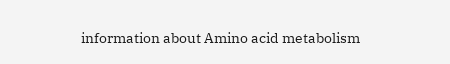information about Amino acid metabolism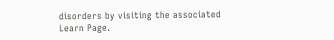disorders by visiting the associated Learn Page.